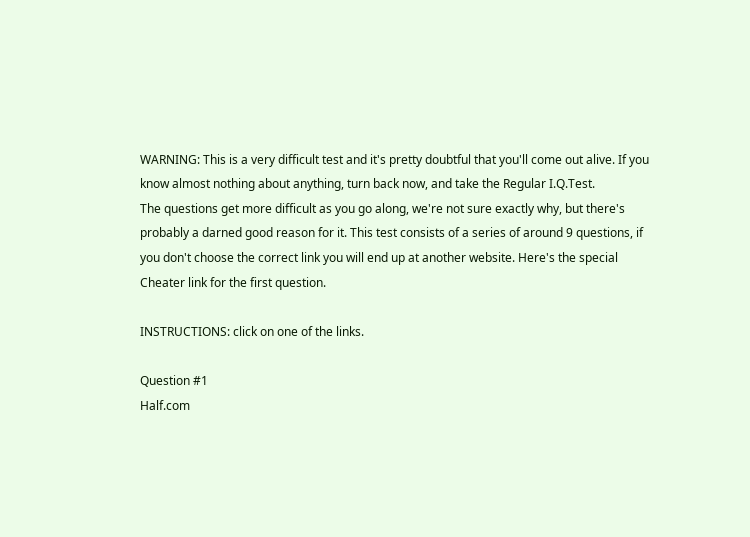WARNING: This is a very difficult test and it's pretty doubtful that you'll come out alive. If you know almost nothing about anything, turn back now, and take the Regular I.Q.Test.
The questions get more difficult as you go along, we're not sure exactly why, but there's probably a darned good reason for it. This test consists of a series of around 9 questions, if you don't choose the correct link you will end up at another website. Here's the special Cheater link for the first question.

INSTRUCTIONS: click on one of the links.

Question #1
Half.com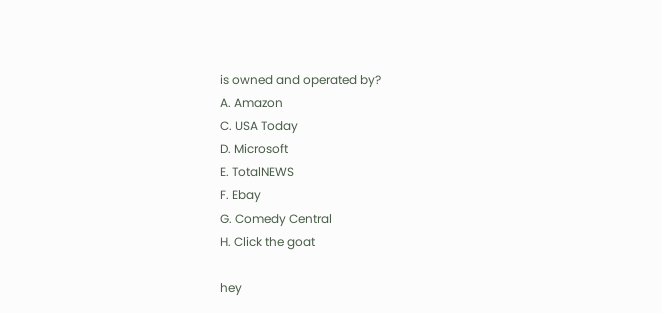is owned and operated by?
A. Amazon
C. USA Today
D. Microsoft
E. TotalNEWS
F. Ebay
G. Comedy Central
H. Click the goat

hey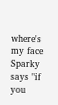where's my face
Sparky says "if you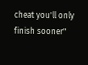cheat you'll only finish sooner"